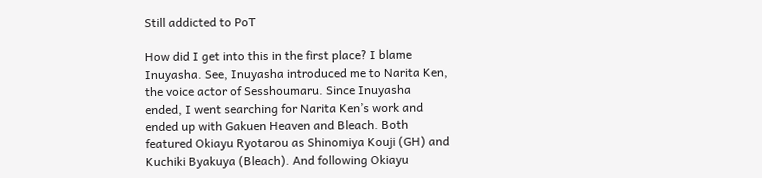Still addicted to PoT

How did I get into this in the first place? I blame Inuyasha. See, Inuyasha introduced me to Narita Ken, the voice actor of Sesshoumaru. Since Inuyasha ended, I went searching for Narita Ken’s work and ended up with Gakuen Heaven and Bleach. Both featured Okiayu Ryotarou as Shinomiya Kouji (GH) and Kuchiki Byakuya (Bleach). And following Okiayu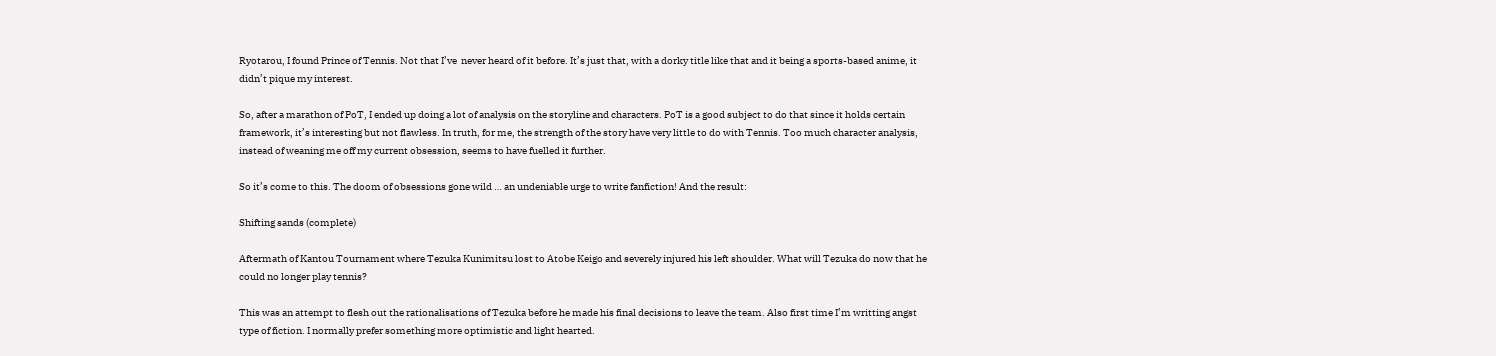Ryotarou, I found Prince of Tennis. Not that I’ve  never heard of it before. It’s just that, with a dorky title like that and it being a sports-based anime, it didn’t pique my interest.

So, after a marathon of PoT, I ended up doing a lot of analysis on the storyline and characters. PoT is a good subject to do that since it holds certain framework, it’s interesting but not flawless. In truth, for me, the strength of the story have very little to do with Tennis. Too much character analysis, instead of weaning me off my current obsession, seems to have fuelled it further.

So it’s come to this. The doom of obsessions gone wild … an undeniable urge to write fanfiction! And the result:

Shifting sands (complete)

Aftermath of Kantou Tournament where Tezuka Kunimitsu lost to Atobe Keigo and severely injured his left shoulder. What will Tezuka do now that he could no longer play tennis?

This was an attempt to flesh out the rationalisations of Tezuka before he made his final decisions to leave the team. Also first time I’m writting angst type of fiction. I normally prefer something more optimistic and light hearted.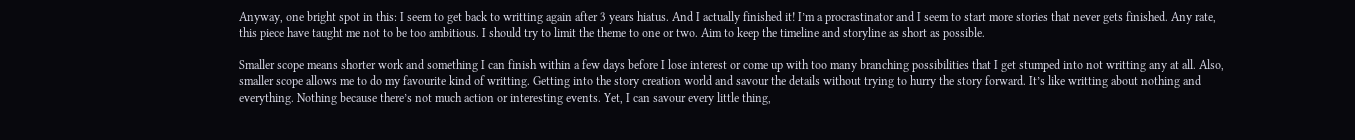Anyway, one bright spot in this: I seem to get back to writting again after 3 years hiatus. And I actually finished it! I’m a procrastinator and I seem to start more stories that never gets finished. Any rate, this piece have taught me not to be too ambitious. I should try to limit the theme to one or two. Aim to keep the timeline and storyline as short as possible.

Smaller scope means shorter work and something I can finish within a few days before I lose interest or come up with too many branching possibilities that I get stumped into not writting any at all. Also, smaller scope allows me to do my favourite kind of writting. Getting into the story creation world and savour the details without trying to hurry the story forward. It’s like writting about nothing and everything. Nothing because there’s not much action or interesting events. Yet, I can savour every little thing,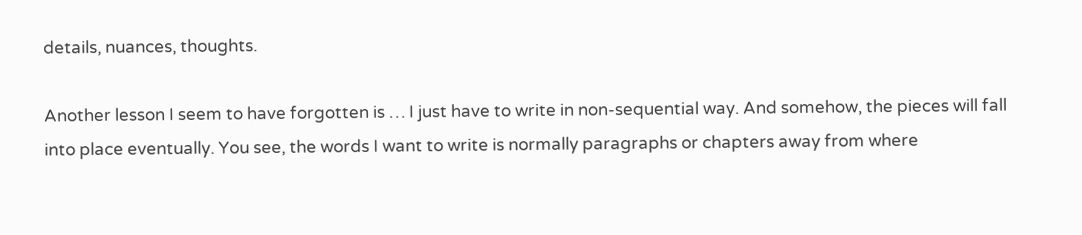details, nuances, thoughts.

Another lesson I seem to have forgotten is … I just have to write in non-sequential way. And somehow, the pieces will fall into place eventually. You see, the words I want to write is normally paragraphs or chapters away from where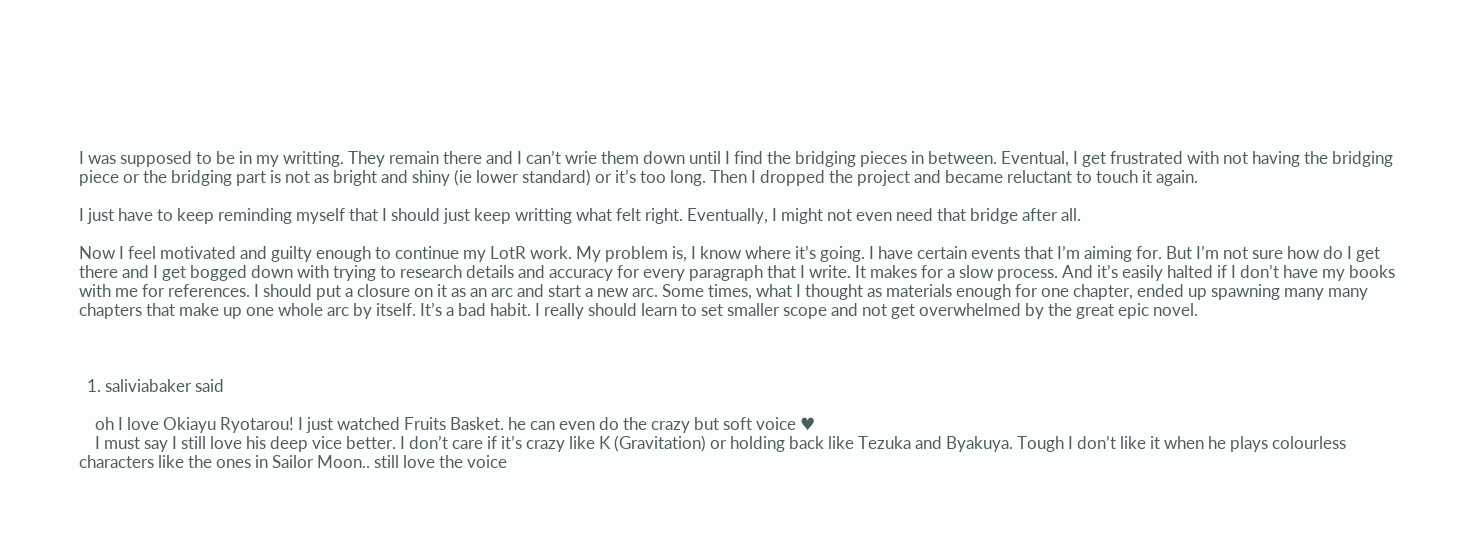I was supposed to be in my writting. They remain there and I can’t wrie them down until I find the bridging pieces in between. Eventual, I get frustrated with not having the bridging piece or the bridging part is not as bright and shiny (ie lower standard) or it’s too long. Then I dropped the project and became reluctant to touch it again.

I just have to keep reminding myself that I should just keep writting what felt right. Eventually, I might not even need that bridge after all.

Now I feel motivated and guilty enough to continue my LotR work. My problem is, I know where it’s going. I have certain events that I’m aiming for. But I’m not sure how do I get there and I get bogged down with trying to research details and accuracy for every paragraph that I write. It makes for a slow process. And it’s easily halted if I don’t have my books with me for references. I should put a closure on it as an arc and start a new arc. Some times, what I thought as materials enough for one chapter, ended up spawning many many chapters that make up one whole arc by itself. It’s a bad habit. I really should learn to set smaller scope and not get overwhelmed by the great epic novel.



  1. saliviabaker said

    oh I love Okiayu Ryotarou! I just watched Fruits Basket. he can even do the crazy but soft voice ♥
    I must say I still love his deep vice better. I don’t care if it’s crazy like K (Gravitation) or holding back like Tezuka and Byakuya. Tough I don’t like it when he plays colourless characters like the ones in Sailor Moon.. still love the voice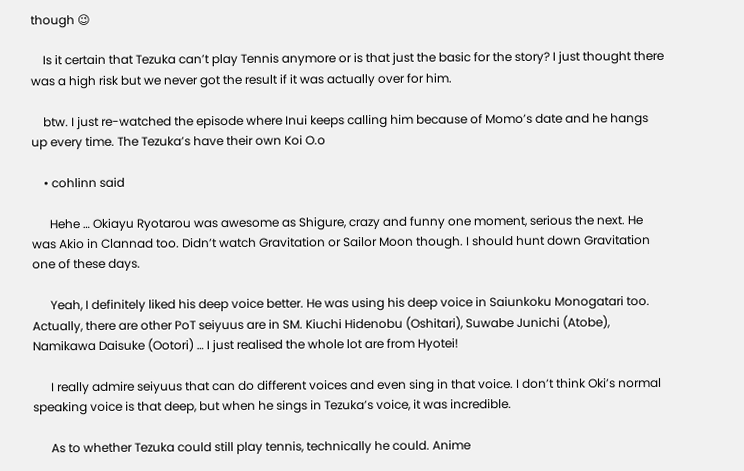though 😉

    Is it certain that Tezuka can’t play Tennis anymore or is that just the basic for the story? I just thought there was a high risk but we never got the result if it was actually over for him.

    btw. I just re-watched the episode where Inui keeps calling him because of Momo’s date and he hangs up every time. The Tezuka’s have their own Koi O.o

    • cohlinn said

      Hehe … Okiayu Ryotarou was awesome as Shigure, crazy and funny one moment, serious the next. He was Akio in Clannad too. Didn’t watch Gravitation or Sailor Moon though. I should hunt down Gravitation one of these days.

      Yeah, I definitely liked his deep voice better. He was using his deep voice in Saiunkoku Monogatari too. Actually, there are other PoT seiyuus are in SM. Kiuchi Hidenobu (Oshitari), Suwabe Junichi (Atobe), Namikawa Daisuke (Ootori) … I just realised the whole lot are from Hyotei!

      I really admire seiyuus that can do different voices and even sing in that voice. I don’t think Oki’s normal speaking voice is that deep, but when he sings in Tezuka’s voice, it was incredible.

      As to whether Tezuka could still play tennis, technically he could. Anime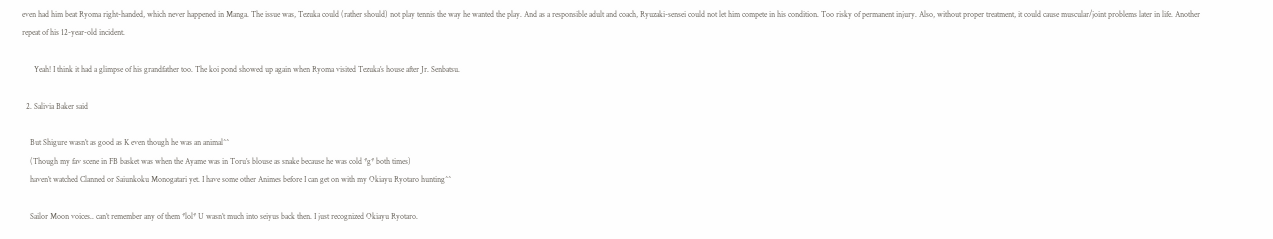even had him beat Ryoma right-handed, which never happened in Manga. The issue was, Tezuka could (rather should) not play tennis the way he wanted the play. And as a responsible adult and coach, Ryuzaki-sensei could not let him compete in his condition. Too risky of permanent injury. Also, without proper treatment, it could cause muscular/joint problems later in life. Another repeat of his 12-year-old incident.

      Yeah! I think it had a glimpse of his grandfather too. The koi pond showed up again when Ryoma visited Tezuka’s house after Jr. Senbatsu.

  2. Salivia Baker said

    But Shigure wasn’t as good as K even though he was an animal^^
    (Though my fav scene in FB basket was when the Ayame was in Toru’s blouse as snake because he was cold *g* both times)
    haven’t watched Clanned or Saiunkoku Monogatari yet. I have some other Animes before I can get on with my Okiayu Ryotaro hunting^^

    Sailor Moon voices.. can’t remember any of them *lol* U wasn’t much into seiyus back then. I just recognized Okiayu Ryotaro.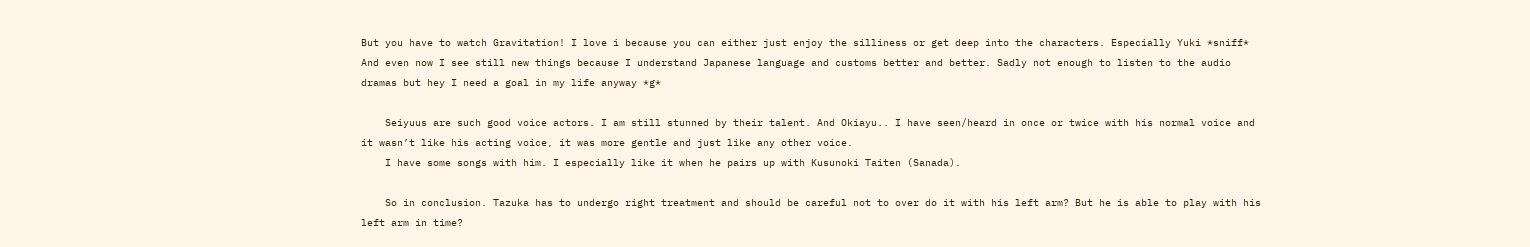But you have to watch Gravitation! I love i because you can either just enjoy the silliness or get deep into the characters. Especially Yuki *sniff* And even now I see still new things because I understand Japanese language and customs better and better. Sadly not enough to listen to the audio dramas but hey I need a goal in my life anyway *g*

    Seiyuus are such good voice actors. I am still stunned by their talent. And Okiayu.. I have seen/heard in once or twice with his normal voice and it wasn’t like his acting voice, it was more gentle and just like any other voice.
    I have some songs with him. I especially like it when he pairs up with Kusunoki Taiten (Sanada).

    So in conclusion. Tazuka has to undergo right treatment and should be careful not to over do it with his left arm? But he is able to play with his left arm in time?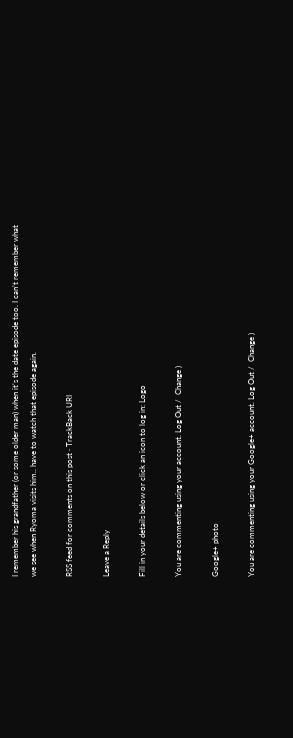I remember his grandfather (or some older man) when it’s the date episode too. I can’t remember what we see when Ryoma visits him.. have to watch that episode again.

RSS feed for comments on this post · TrackBack URI

Leave a Reply

Fill in your details below or click an icon to log in: Logo

You are commenting using your account. Log Out /  Change )

Google+ photo

You are commenting using your Google+ account. Log Out /  Change )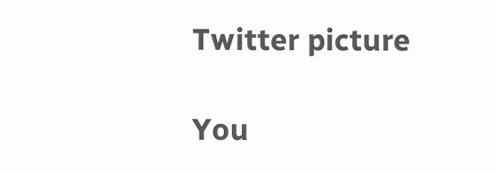Twitter picture

You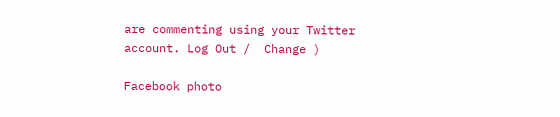are commenting using your Twitter account. Log Out /  Change )

Facebook photo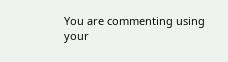You are commenting using your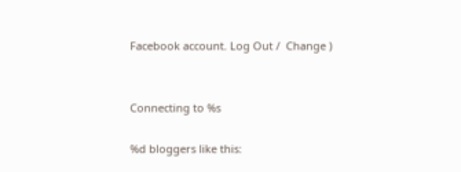Facebook account. Log Out /  Change )


Connecting to %s

%d bloggers like this: